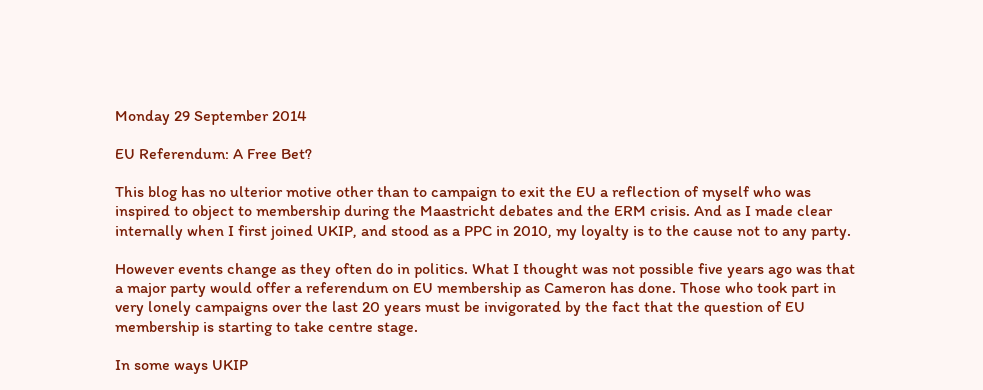Monday 29 September 2014

EU Referendum: A Free Bet?

This blog has no ulterior motive other than to campaign to exit the EU a reflection of myself who was inspired to object to membership during the Maastricht debates and the ERM crisis. And as I made clear internally when I first joined UKIP, and stood as a PPC in 2010, my loyalty is to the cause not to any party.

However events change as they often do in politics. What I thought was not possible five years ago was that a major party would offer a referendum on EU membership as Cameron has done. Those who took part in very lonely campaigns over the last 20 years must be invigorated by the fact that the question of EU membership is starting to take centre stage.

In some ways UKIP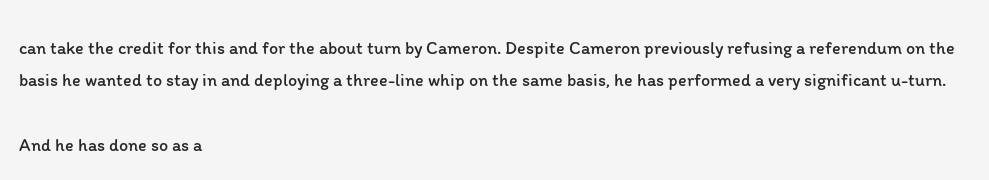can take the credit for this and for the about turn by Cameron. Despite Cameron previously refusing a referendum on the basis he wanted to stay in and deploying a three-line whip on the same basis, he has performed a very significant u-turn.

And he has done so as a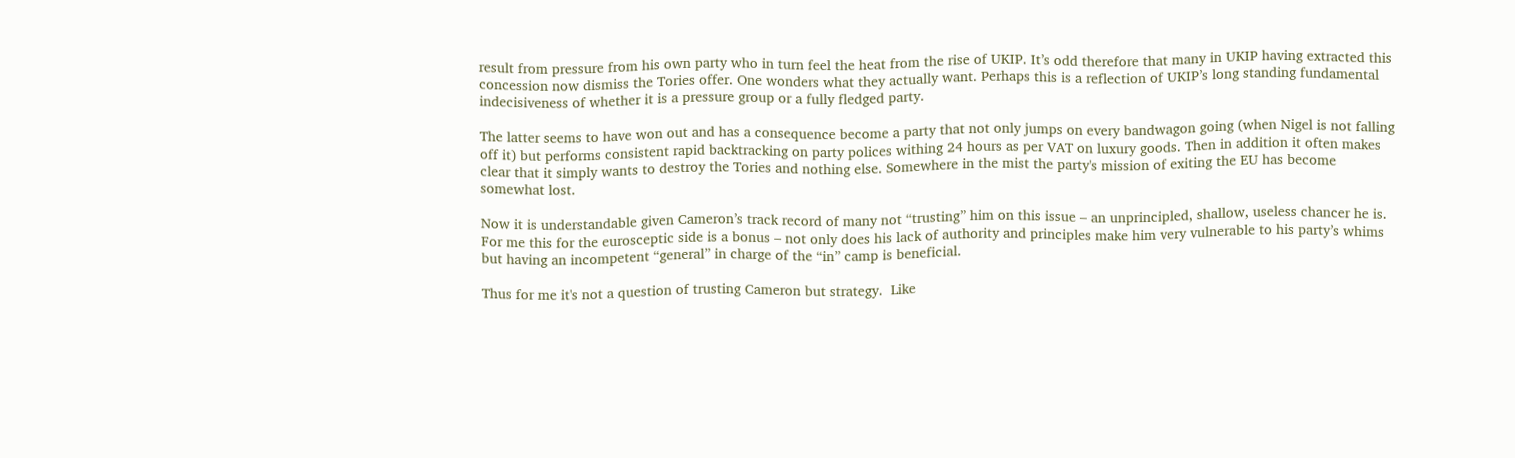result from pressure from his own party who in turn feel the heat from the rise of UKIP. It’s odd therefore that many in UKIP having extracted this concession now dismiss the Tories offer. One wonders what they actually want. Perhaps this is a reflection of UKIP’s long standing fundamental indecisiveness of whether it is a pressure group or a fully fledged party.

The latter seems to have won out and has a consequence become a party that not only jumps on every bandwagon going (when Nigel is not falling off it) but performs consistent rapid backtracking on party polices withing 24 hours as per VAT on luxury goods. Then in addition it often makes clear that it simply wants to destroy the Tories and nothing else. Somewhere in the mist the party's mission of exiting the EU has become somewhat lost.

Now it is understandable given Cameron’s track record of many not “trusting” him on this issue – an unprincipled, shallow, useless chancer he is. For me this for the eurosceptic side is a bonus – not only does his lack of authority and principles make him very vulnerable to his party’s whims but having an incompetent “general” in charge of the “in” camp is beneficial.

Thus for me it's not a question of trusting Cameron but strategy.  Like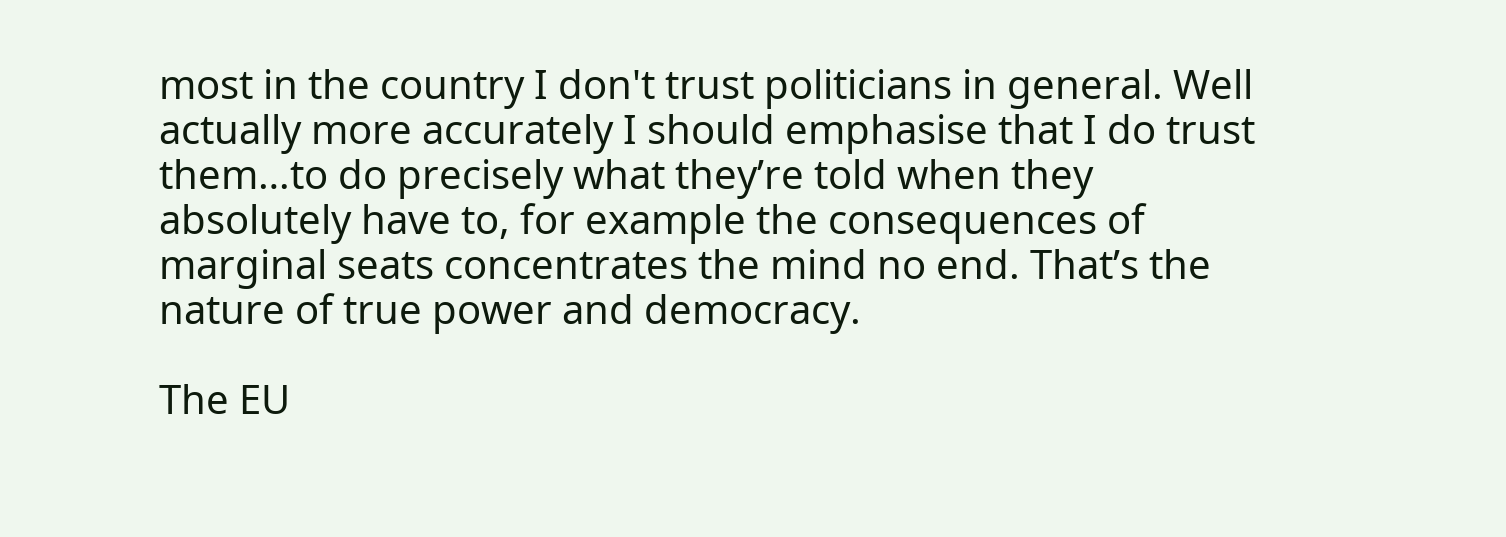most in the country I don't trust politicians in general. Well actually more accurately I should emphasise that I do trust them…to do precisely what they’re told when they absolutely have to, for example the consequences of marginal seats concentrates the mind no end. That’s the nature of true power and democracy.

The EU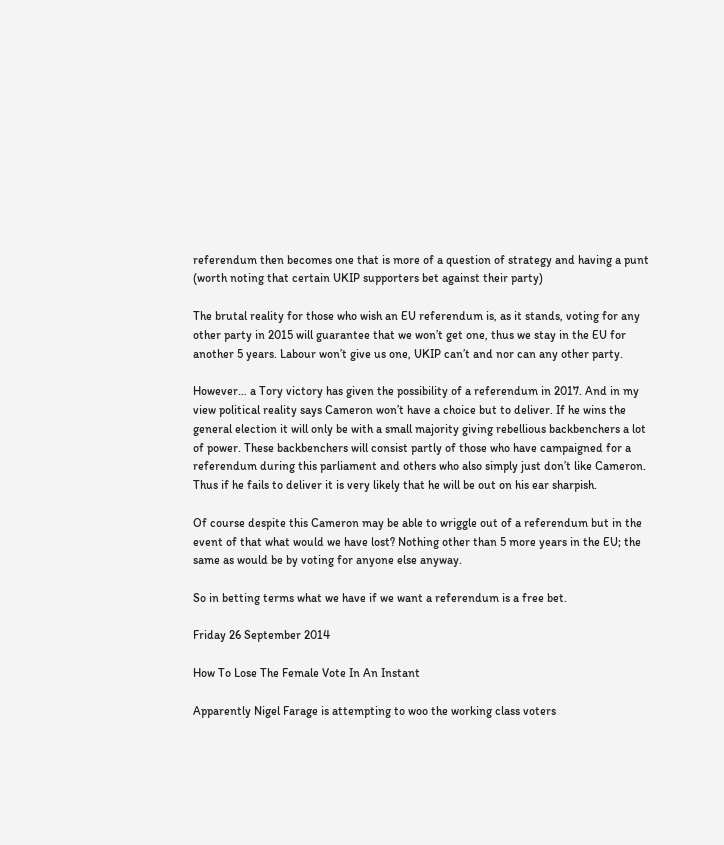referendum then becomes one that is more of a question of strategy and having a punt (worth noting that certain UKIP supporters bet against their party)

The brutal reality for those who wish an EU referendum is, as it stands, voting for any other party in 2015 will guarantee that we won’t get one, thus we stay in the EU for another 5 years. Labour won’t give us one, UKIP can’t and nor can any other party.

However… a Tory victory has given the possibility of a referendum in 2017. And in my view political reality says Cameron won’t have a choice but to deliver. If he wins the general election it will only be with a small majority giving rebellious backbenchers a lot of power. These backbenchers will consist partly of those who have campaigned for a referendum during this parliament and others who also simply just don’t like Cameron. Thus if he fails to deliver it is very likely that he will be out on his ear sharpish.

Of course despite this Cameron may be able to wriggle out of a referendum but in the event of that what would we have lost? Nothing other than 5 more years in the EU; the same as would be by voting for anyone else anyway.

So in betting terms what we have if we want a referendum is a free bet.

Friday 26 September 2014

How To Lose The Female Vote In An Instant

Apparently Nigel Farage is attempting to woo the working class voters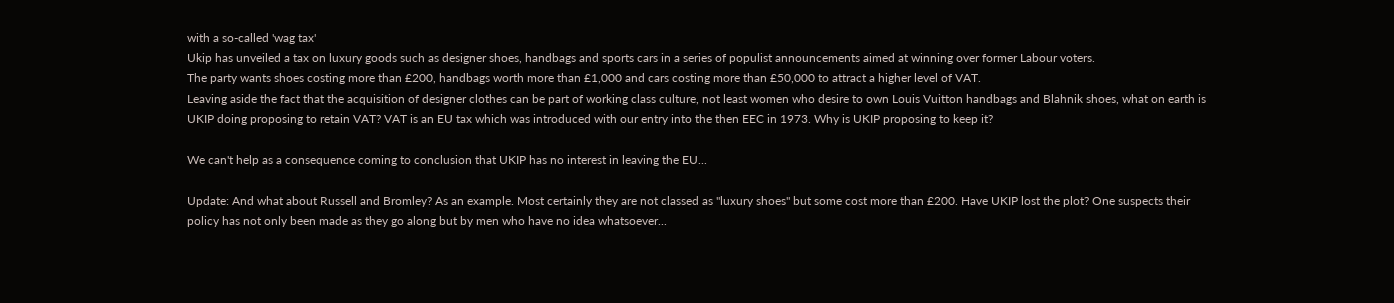with a so-called 'wag tax'
Ukip has unveiled a tax on luxury goods such as designer shoes, handbags and sports cars in a series of populist announcements aimed at winning over former Labour voters.
The party wants shoes costing more than £200, handbags worth more than £1,000 and cars costing more than £50,000 to attract a higher level of VAT.
Leaving aside the fact that the acquisition of designer clothes can be part of working class culture, not least women who desire to own Louis Vuitton handbags and Blahnik shoes, what on earth is UKIP doing proposing to retain VAT? VAT is an EU tax which was introduced with our entry into the then EEC in 1973. Why is UKIP proposing to keep it?

We can't help as a consequence coming to conclusion that UKIP has no interest in leaving the EU...

Update: And what about Russell and Bromley? As an example. Most certainly they are not classed as "luxury shoes" but some cost more than £200. Have UKIP lost the plot? One suspects their policy has not only been made as they go along but by men who have no idea whatsoever...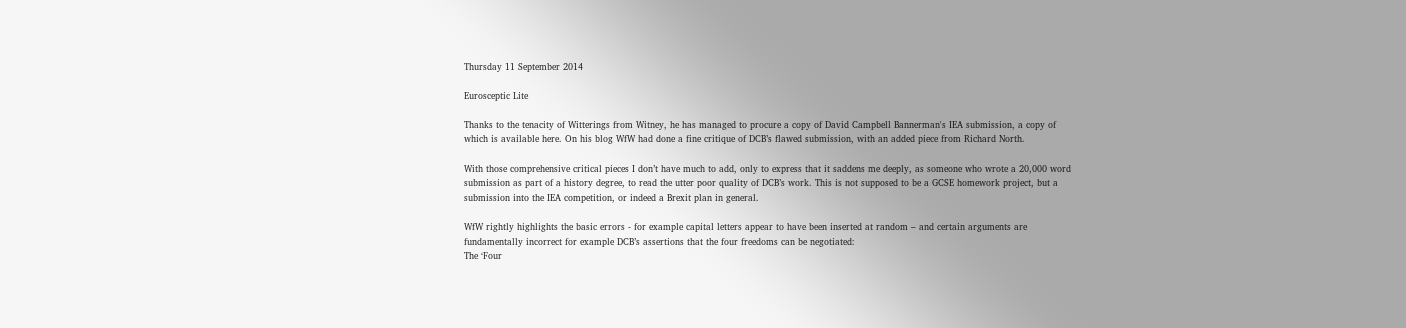Thursday 11 September 2014

Eurosceptic Lite

Thanks to the tenacity of Witterings from Witney, he has managed to procure a copy of David Campbell Bannerman's IEA submission, a copy of which is available here. On his blog WfW had done a fine critique of DCB’s flawed submission, with an added piece from Richard North.

With those comprehensive critical pieces I don’t have much to add, only to express that it saddens me deeply, as someone who wrote a 20,000 word submission as part of a history degree, to read the utter poor quality of DCB’s work. This is not supposed to be a GCSE homework project, but a submission into the IEA competition, or indeed a Brexit plan in general.

WfW rightly highlights the basic errors - for example capital letters appear to have been inserted at random – and certain arguments are fundamentally incorrect for example DCB’s assertions that the four freedoms can be negotiated:
The ‘Four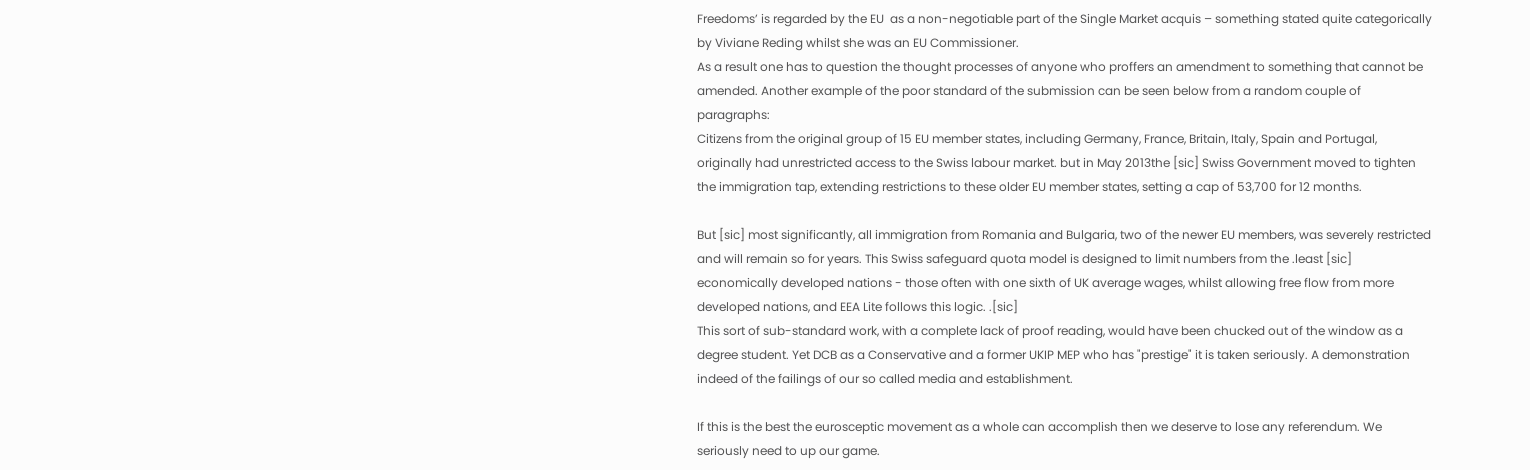Freedoms’ is regarded by the EU  as a non-negotiable part of the Single Market acquis – something stated quite categorically by Viviane Reding whilst she was an EU Commissioner.
As a result one has to question the thought processes of anyone who proffers an amendment to something that cannot be amended. Another example of the poor standard of the submission can be seen below from a random couple of paragraphs:
Citizens from the original group of 15 EU member states, including Germany, France, Britain, Italy, Spain and Portugal, originally had unrestricted access to the Swiss labour market. but in May 2013the [sic] Swiss Government moved to tighten the immigration tap, extending restrictions to these older EU member states, setting a cap of 53,700 for 12 months.

But [sic] most significantly, all immigration from Romania and Bulgaria, two of the newer EU members, was severely restricted and will remain so for years. This Swiss safeguard quota model is designed to limit numbers from the .least [sic] economically developed nations - those often with one sixth of UK average wages, whilst allowing free flow from more developed nations, and EEA Lite follows this logic. .[sic]
This sort of sub-standard work, with a complete lack of proof reading, would have been chucked out of the window as a degree student. Yet DCB as a Conservative and a former UKIP MEP who has "prestige" it is taken seriously. A demonstration indeed of the failings of our so called media and establishment.

If this is the best the eurosceptic movement as a whole can accomplish then we deserve to lose any referendum. We seriously need to up our game.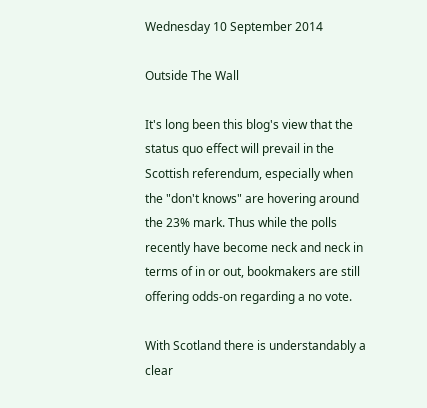Wednesday 10 September 2014

Outside The Wall

It's long been this blog's view that the status quo effect will prevail in the Scottish referendum, especially when the "don't knows" are hovering around the 23% mark. Thus while the polls recently have become neck and neck in terms of in or out, bookmakers are still offering odds-on regarding a no vote.

With Scotland there is understandably a clear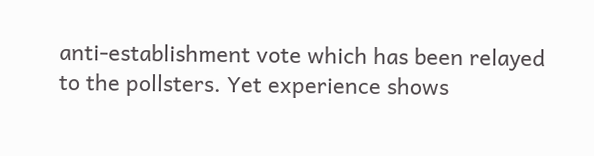anti-establishment vote which has been relayed to the pollsters. Yet experience shows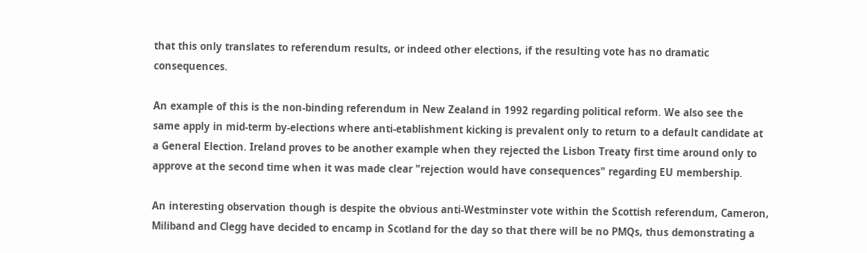that this only translates to referendum results, or indeed other elections, if the resulting vote has no dramatic consequences.

An example of this is the non-binding referendum in New Zealand in 1992 regarding political reform. We also see the same apply in mid-term by-elections where anti-etablishment kicking is prevalent only to return to a default candidate at a General Election. Ireland proves to be another example when they rejected the Lisbon Treaty first time around only to approve at the second time when it was made clear "rejection would have consequences" regarding EU membership.

An interesting observation though is despite the obvious anti-Westminster vote within the Scottish referendum, Cameron, Miliband and Clegg have decided to encamp in Scotland for the day so that there will be no PMQs, thus demonstrating a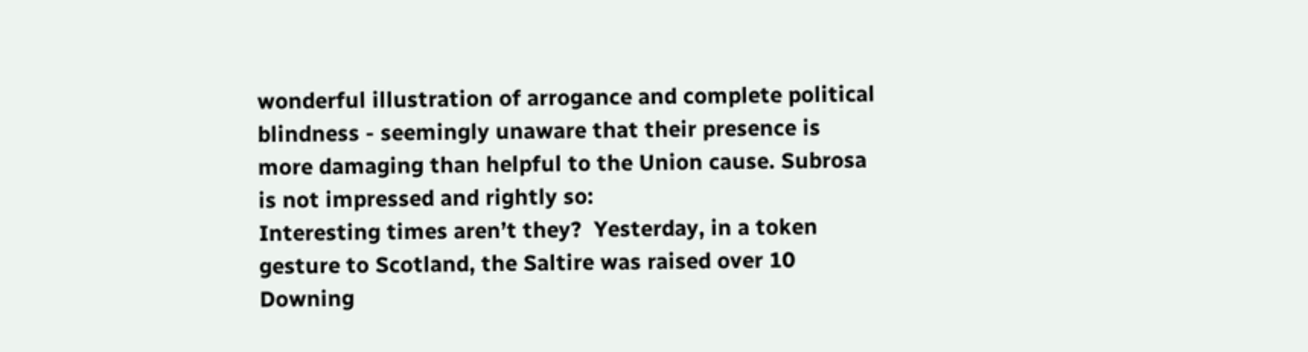wonderful illustration of arrogance and complete political blindness - seemingly unaware that their presence is more damaging than helpful to the Union cause. Subrosa is not impressed and rightly so:
Interesting times aren’t they?  Yesterday, in a token gesture to Scotland, the Saltire was raised over 10 Downing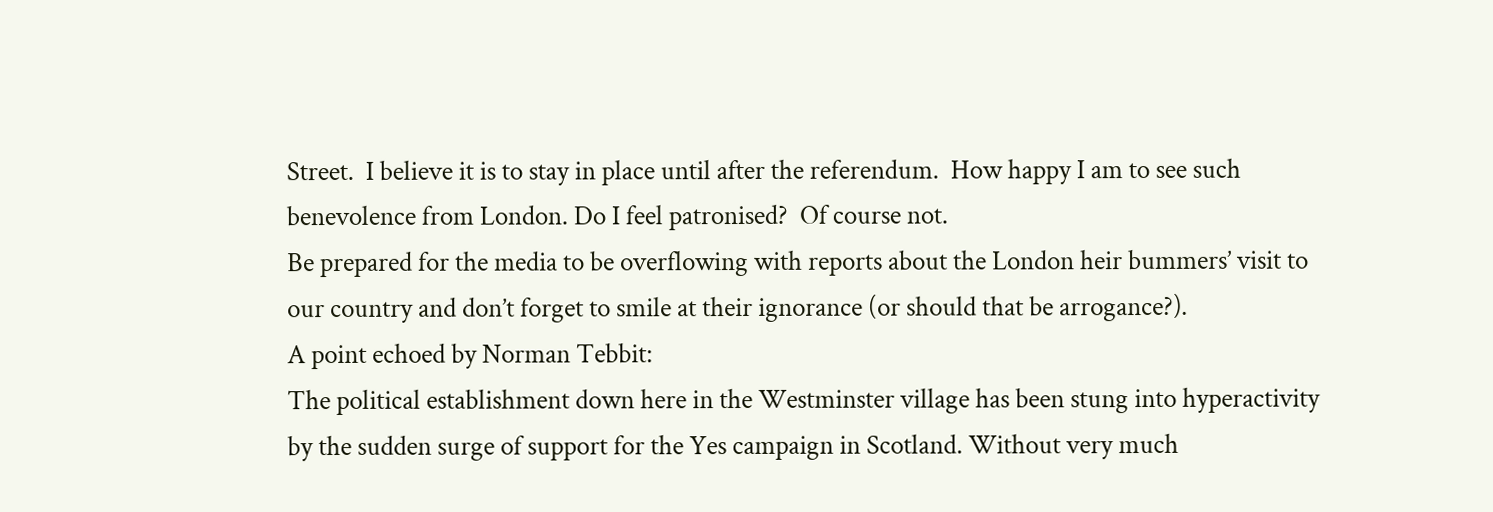Street.  I believe it is to stay in place until after the referendum.  How happy I am to see such benevolence from London. Do I feel patronised?  Of course not.
Be prepared for the media to be overflowing with reports about the London heir bummers’ visit to our country and don’t forget to smile at their ignorance (or should that be arrogance?).
A point echoed by Norman Tebbit:
The political establishment down here in the Westminster village has been stung into hyperactivity by the sudden surge of support for the Yes campaign in Scotland. Without very much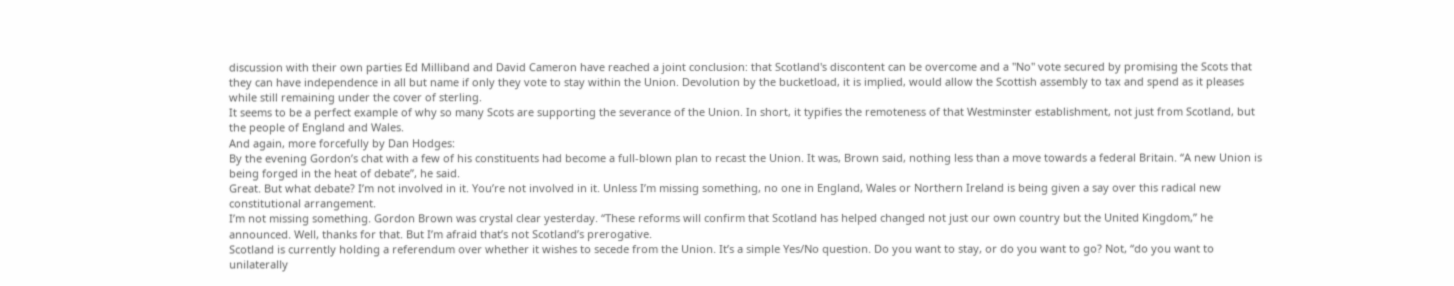discussion with their own parties Ed Milliband and David Cameron have reached a joint conclusion: that Scotland's discontent can be overcome and a "No" vote secured by promising the Scots that they can have independence in all but name if only they vote to stay within the Union. Devolution by the bucketload, it is implied, would allow the Scottish assembly to tax and spend as it pleases while still remaining under the cover of sterling.
It seems to be a perfect example of why so many Scots are supporting the severance of the Union. In short, it typifies the remoteness of that Westminster establishment, not just from Scotland, but the people of England and Wales.
And again, more forcefully by Dan Hodges:
By the evening Gordon’s chat with a few of his constituents had become a full-blown plan to recast the Union. It was, Brown said, nothing less than a move towards a federal Britain. “A new Union is being forged in the heat of debate”, he said.
Great. But what debate? I’m not involved in it. You’re not involved in it. Unless I’m missing something, no one in England, Wales or Northern Ireland is being given a say over this radical new constitutional arrangement.
I’m not missing something. Gordon Brown was crystal clear yesterday. “These reforms will confirm that Scotland has helped changed not just our own country but the United Kingdom,” he announced. Well, thanks for that. But I’m afraid that’s not Scotland’s prerogative.
Scotland is currently holding a referendum over whether it wishes to secede from the Union. It’s a simple Yes/No question. Do you want to stay, or do you want to go? Not, “do you want to unilaterally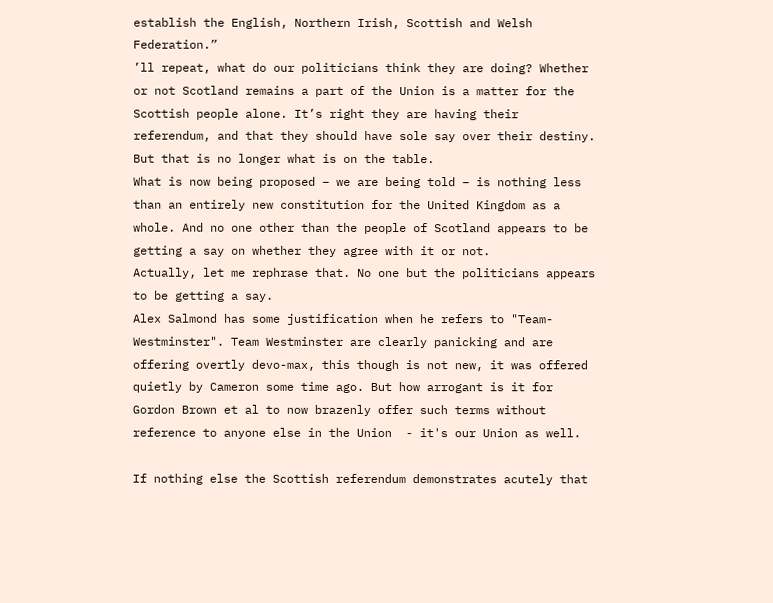establish the English, Northern Irish, Scottish and Welsh Federation.”
’ll repeat, what do our politicians think they are doing? Whether or not Scotland remains a part of the Union is a matter for the Scottish people alone. It’s right they are having their referendum, and that they should have sole say over their destiny. But that is no longer what is on the table.
What is now being proposed – we are being told – is nothing less than an entirely new constitution for the United Kingdom as a whole. And no one other than the people of Scotland appears to be getting a say on whether they agree with it or not.
Actually, let me rephrase that. No one but the politicians appears to be getting a say.
Alex Salmond has some justification when he refers to "Team-Westminster". Team Westminster are clearly panicking and are offering overtly devo-max, this though is not new, it was offered quietly by Cameron some time ago. But how arrogant is it for Gordon Brown et al to now brazenly offer such terms without reference to anyone else in the Union  - it's our Union as well.

If nothing else the Scottish referendum demonstrates acutely that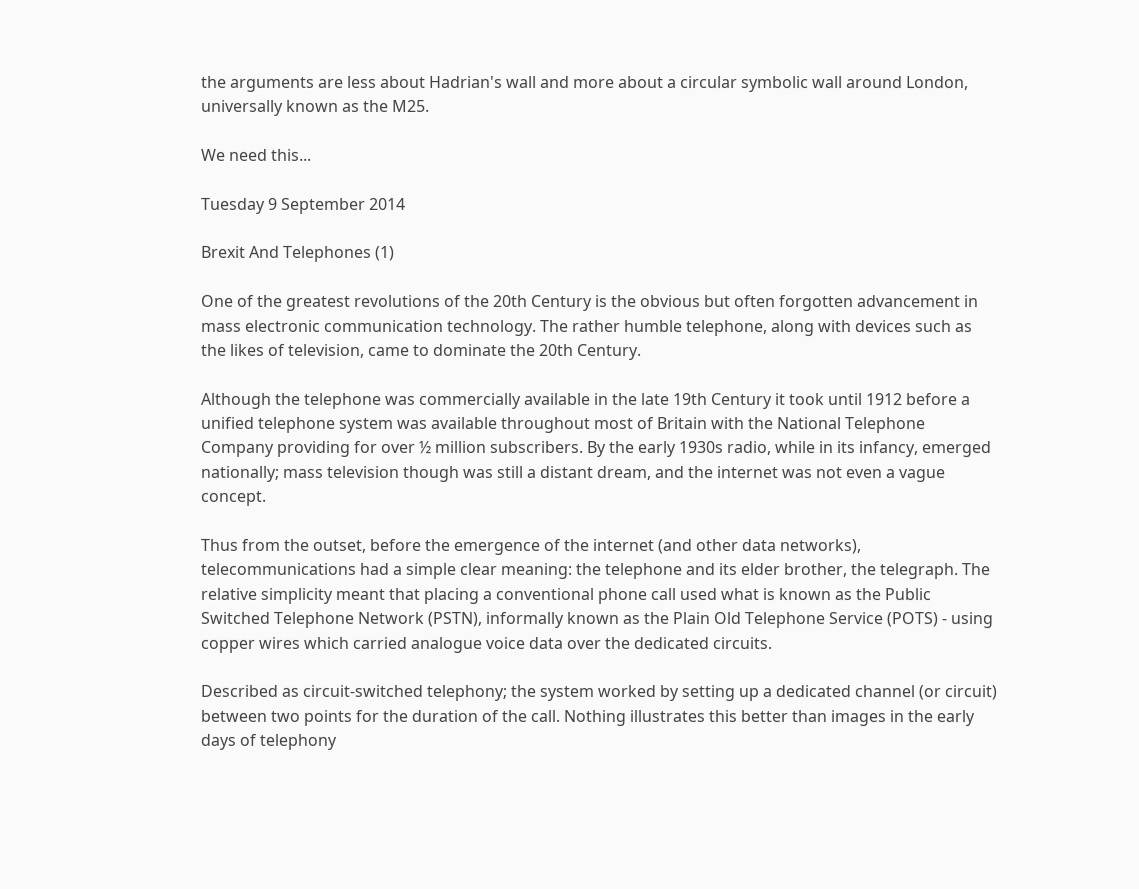the arguments are less about Hadrian's wall and more about a circular symbolic wall around London, universally known as the M25.

We need this...

Tuesday 9 September 2014

Brexit And Telephones (1)

One of the greatest revolutions of the 20th Century is the obvious but often forgotten advancement in mass electronic communication technology. The rather humble telephone, along with devices such as the likes of television, came to dominate the 20th Century.

Although the telephone was commercially available in the late 19th Century it took until 1912 before a unified telephone system was available throughout most of Britain with the National Telephone Company providing for over ½ million subscribers. By the early 1930s radio, while in its infancy, emerged nationally; mass television though was still a distant dream, and the internet was not even a vague concept.

Thus from the outset, before the emergence of the internet (and other data networks), telecommunications had a simple clear meaning: the telephone and its elder brother, the telegraph. The relative simplicity meant that placing a conventional phone call used what is known as the Public Switched Telephone Network (PSTN), informally known as the Plain Old Telephone Service (POTS) - using copper wires which carried analogue voice data over the dedicated circuits.

Described as circuit-switched telephony; the system worked by setting up a dedicated channel (or circuit) between two points for the duration of the call. Nothing illustrates this better than images in the early days of telephony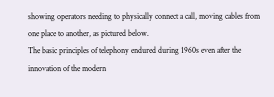showing operators needing to physically connect a call, moving cables from one place to another, as pictured below.
The basic principles of telephony endured during 1960s even after the innovation of the modern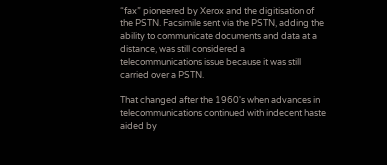“fax” pioneered by Xerox and the digitisation of the PSTN. Facsimile sent via the PSTN, adding the ability to communicate documents and data at a distance, was still considered a telecommunications issue because it was still carried over a PSTN.

That changed after the 1960's when advances in telecommunications continued with indecent haste aided by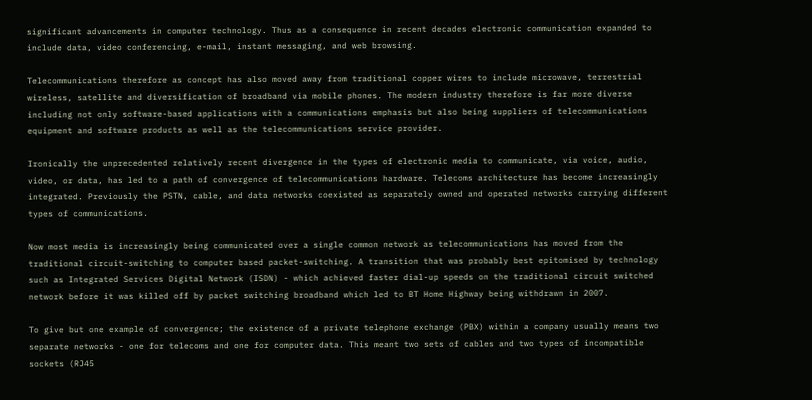significant advancements in computer technology. Thus as a consequence in recent decades electronic communication expanded to include data, video conferencing, e-mail, instant messaging, and web browsing.

Telecommunications therefore as concept has also moved away from traditional copper wires to include microwave, terrestrial wireless, satellite and diversification of broadband via mobile phones. The modern industry therefore is far more diverse including not only software-based applications with a communications emphasis but also being suppliers of telecommunications equipment and software products as well as the telecommunications service provider.

Ironically the unprecedented relatively recent divergence in the types of electronic media to communicate, via voice, audio, video, or data, has led to a path of convergence of telecommunications hardware. Telecoms architecture has become increasingly integrated. Previously the PSTN, cable, and data networks coexisted as separately owned and operated networks carrying different types of communications.

Now most media is increasingly being communicated over a single common network as telecommunications has moved from the traditional circuit-switching to computer based packet-switching. A transition that was probably best epitomised by technology such as Integrated Services Digital Network (ISDN) - which achieved faster dial-up speeds on the traditional circuit switched network before it was killed off by packet switching broadband which led to BT Home Highway being withdrawn in 2007.

To give but one example of convergence; the existence of a private telephone exchange (PBX) within a company usually means two separate networks - one for telecoms and one for computer data. This meant two sets of cables and two types of incompatible sockets (RJ45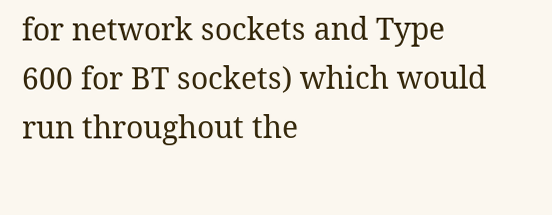for network sockets and Type 600 for BT sockets) which would run throughout the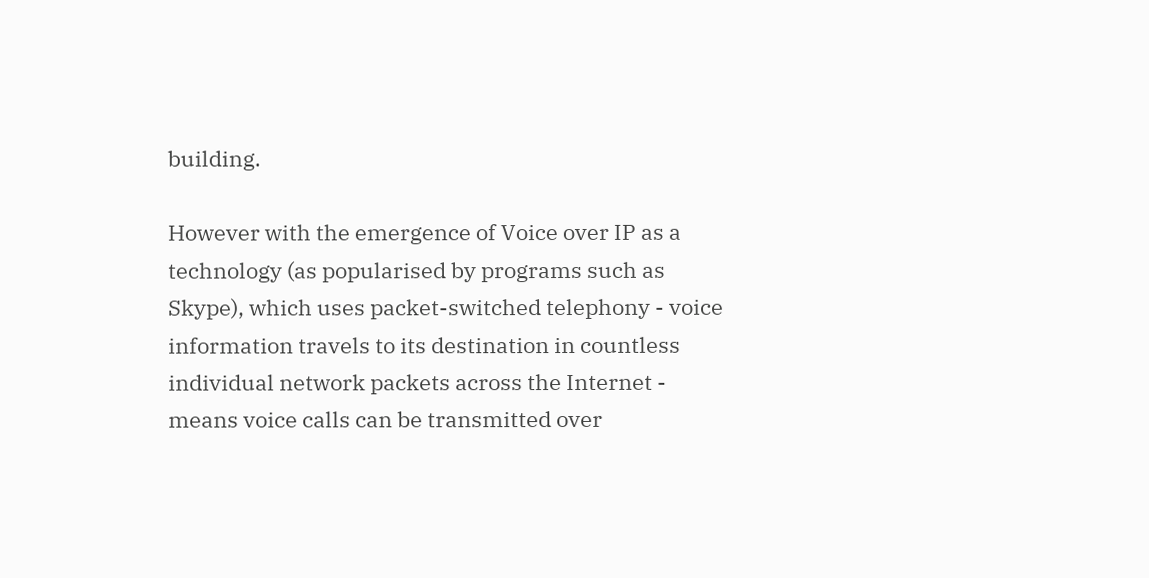building.

However with the emergence of Voice over IP as a technology (as popularised by programs such as Skype), which uses packet-switched telephony - voice information travels to its destination in countless individual network packets across the Internet -  means voice calls can be transmitted over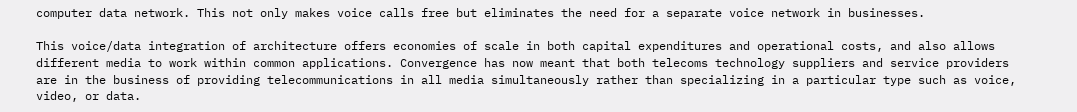computer data network. This not only makes voice calls free but eliminates the need for a separate voice network in businesses.

This voice/data integration of architecture offers economies of scale in both capital expenditures and operational costs, and also allows different media to work within common applications. Convergence has now meant that both telecoms technology suppliers and service providers are in the business of providing telecommunications in all media simultaneously rather than specializing in a particular type such as voice, video, or data.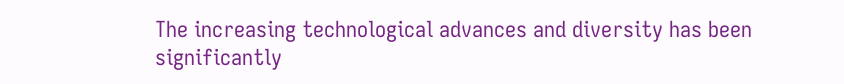The increasing technological advances and diversity has been significantly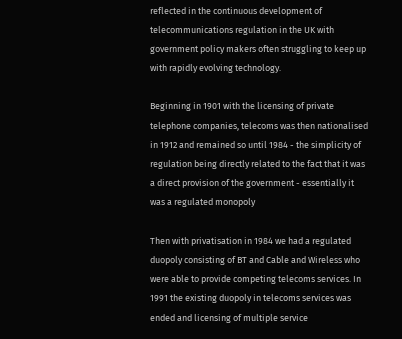reflected in the continuous development of telecommunications regulation in the UK with government policy makers often struggling to keep up with rapidly evolving technology.

Beginning in 1901 with the licensing of private telephone companies, telecoms was then nationalised in 1912 and remained so until 1984 - the simplicity of regulation being directly related to the fact that it was a direct provision of the government - essentially it was a regulated monopoly

Then with privatisation in 1984 we had a regulated duopoly consisting of BT and Cable and Wireless who were able to provide competing telecoms services. In 1991 the existing duopoly in telecoms services was ended and licensing of multiple service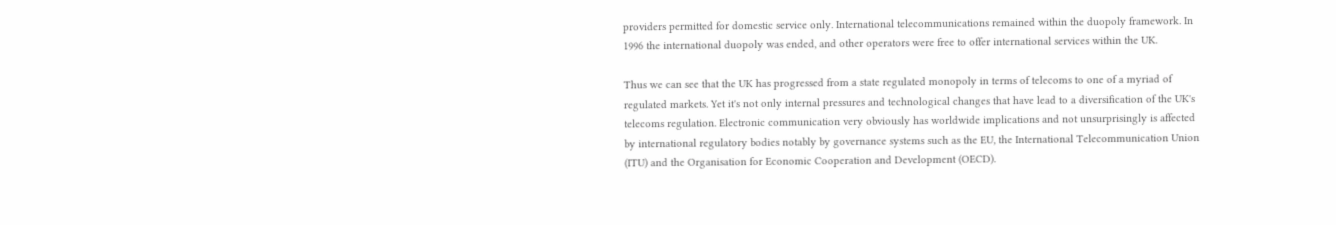providers permitted for domestic service only. International telecommunications remained within the duopoly framework. In 1996 the international duopoly was ended, and other operators were free to offer international services within the UK.

Thus we can see that the UK has progressed from a state regulated monopoly in terms of telecoms to one of a myriad of regulated markets. Yet it's not only internal pressures and technological changes that have lead to a diversification of the UK's telecoms regulation. Electronic communication very obviously has worldwide implications and not unsurprisingly is affected by international regulatory bodies notably by governance systems such as the EU, the International Telecommunication Union (ITU) and the Organisation for Economic Cooperation and Development (OECD).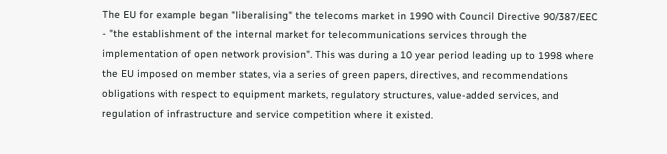The EU for example began "liberalising" the telecoms market in 1990 with Council Directive 90/387/EEC - "the establishment of the internal market for telecommunications services through the implementation of open network provision". This was during a 10 year period leading up to 1998 where the EU imposed on member states, via a series of green papers, directives, and recommendations obligations with respect to equipment markets, regulatory structures, value-added services, and regulation of infrastructure and service competition where it existed.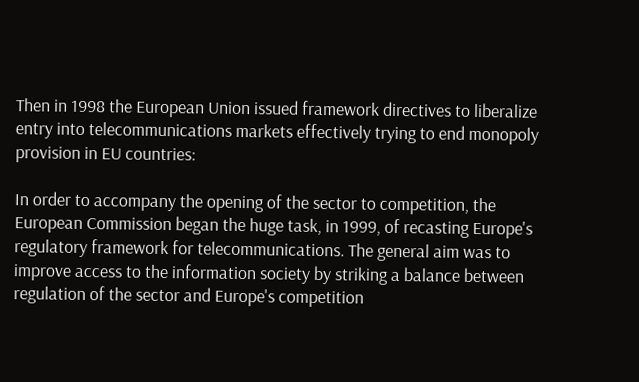Then in 1998 the European Union issued framework directives to liberalize entry into telecommunications markets effectively trying to end monopoly provision in EU countries:

In order to accompany the opening of the sector to competition, the European Commission began the huge task, in 1999, of recasting Europe's regulatory framework for telecommunications. The general aim was to improve access to the information society by striking a balance between regulation of the sector and Europe's competition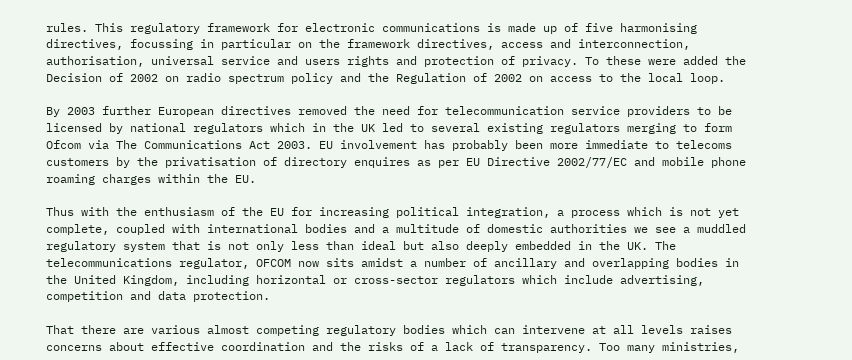rules. This regulatory framework for electronic communications is made up of five harmonising directives, focussing in particular on the framework directives, access and interconnection, authorisation, universal service and users rights and protection of privacy. To these were added the Decision of 2002 on radio spectrum policy and the Regulation of 2002 on access to the local loop.

By 2003 further European directives removed the need for telecommunication service providers to be licensed by national regulators which in the UK led to several existing regulators merging to form Ofcom via The Communications Act 2003. EU involvement has probably been more immediate to telecoms customers by the privatisation of directory enquires as per EU Directive 2002/77/EC and mobile phone roaming charges within the EU.

Thus with the enthusiasm of the EU for increasing political integration, a process which is not yet complete, coupled with international bodies and a multitude of domestic authorities we see a muddled regulatory system that is not only less than ideal but also deeply embedded in the UK. The telecommunications regulator, OFCOM now sits amidst a number of ancillary and overlapping bodies in the United Kingdom, including horizontal or cross-sector regulators which include advertising, competition and data protection.

That there are various almost competing regulatory bodies which can intervene at all levels raises concerns about effective coordination and the risks of a lack of transparency. Too many ministries,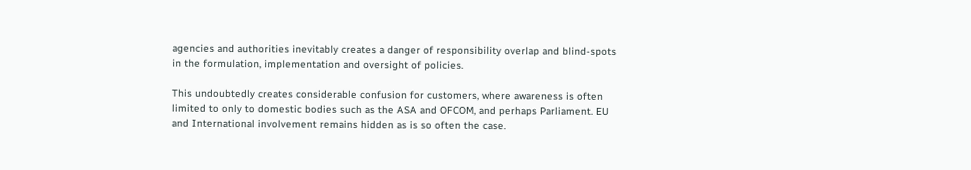agencies and authorities inevitably creates a danger of responsibility overlap and blind-spots in the formulation, implementation and oversight of policies.

This undoubtedly creates considerable confusion for customers, where awareness is often limited to only to domestic bodies such as the ASA and OFCOM, and perhaps Parliament. EU and International involvement remains hidden as is so often the case.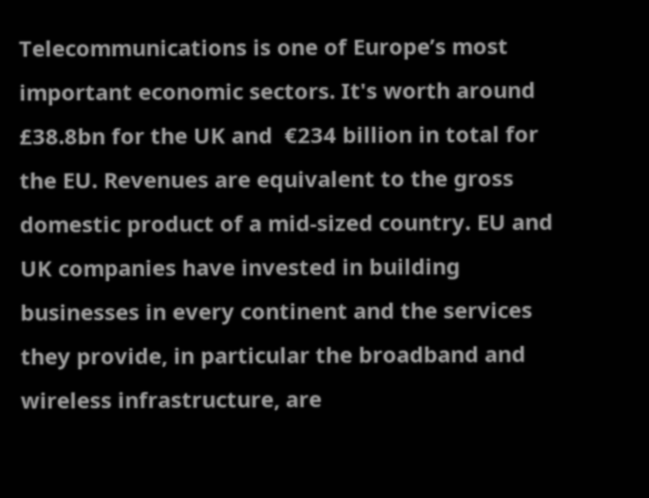Telecommunications is one of Europe’s most important economic sectors. It's worth around £38.8bn for the UK and  €234 billion in total for the EU. Revenues are equivalent to the gross domestic product of a mid-sized country. EU and UK companies have invested in building businesses in every continent and the services they provide, in particular the broadband and wireless infrastructure, are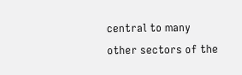central to many other sectors of the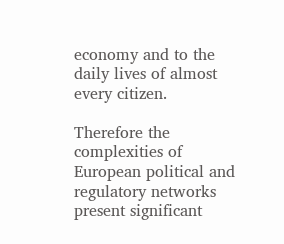economy and to the daily lives of almost every citizen.

Therefore the complexities of European political and regulatory networks present significant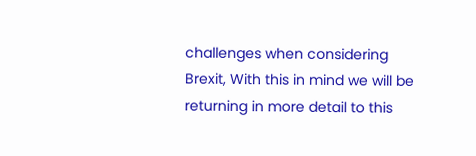challenges when considering Brexit, With this in mind we will be returning in more detail to this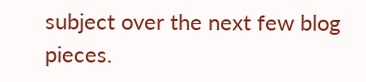subject over the next few blog pieces.